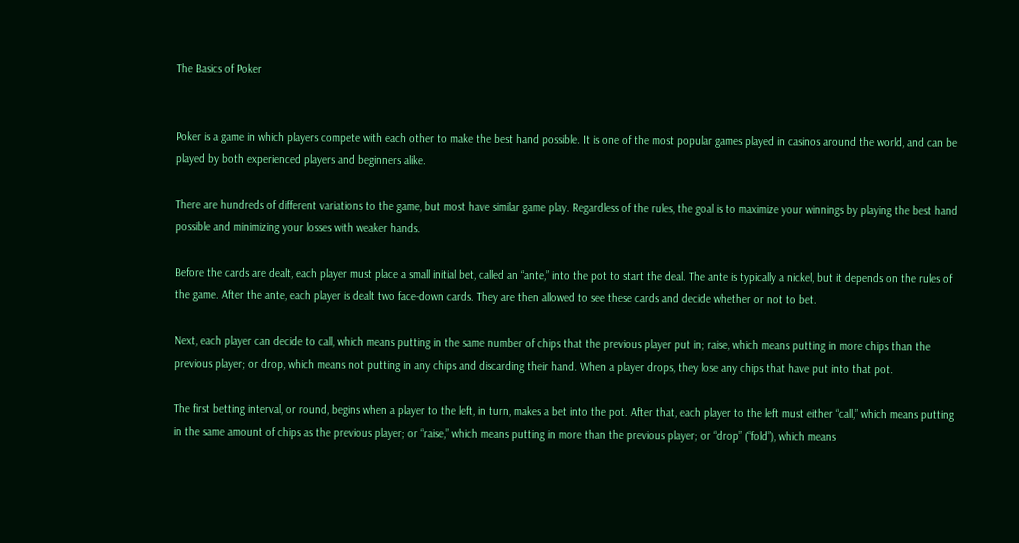The Basics of Poker


Poker is a game in which players compete with each other to make the best hand possible. It is one of the most popular games played in casinos around the world, and can be played by both experienced players and beginners alike.

There are hundreds of different variations to the game, but most have similar game play. Regardless of the rules, the goal is to maximize your winnings by playing the best hand possible and minimizing your losses with weaker hands.

Before the cards are dealt, each player must place a small initial bet, called an “ante,” into the pot to start the deal. The ante is typically a nickel, but it depends on the rules of the game. After the ante, each player is dealt two face-down cards. They are then allowed to see these cards and decide whether or not to bet.

Next, each player can decide to call, which means putting in the same number of chips that the previous player put in; raise, which means putting in more chips than the previous player; or drop, which means not putting in any chips and discarding their hand. When a player drops, they lose any chips that have put into that pot.

The first betting interval, or round, begins when a player to the left, in turn, makes a bet into the pot. After that, each player to the left must either “call,” which means putting in the same amount of chips as the previous player; or “raise,” which means putting in more than the previous player; or “drop” (“fold”), which means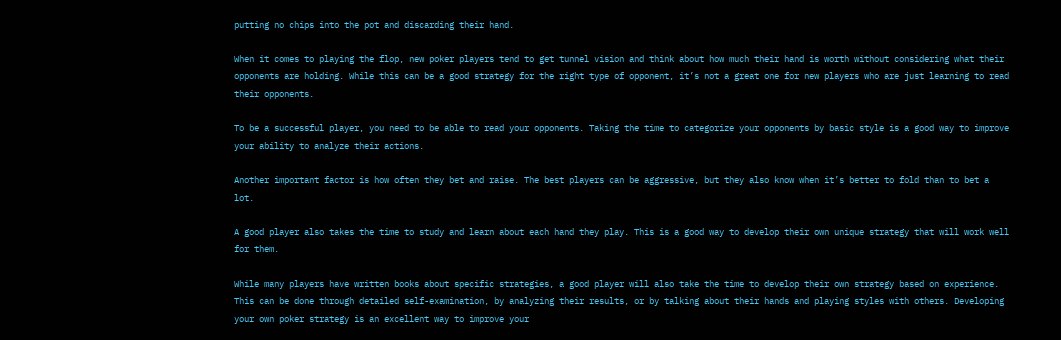putting no chips into the pot and discarding their hand.

When it comes to playing the flop, new poker players tend to get tunnel vision and think about how much their hand is worth without considering what their opponents are holding. While this can be a good strategy for the right type of opponent, it’s not a great one for new players who are just learning to read their opponents.

To be a successful player, you need to be able to read your opponents. Taking the time to categorize your opponents by basic style is a good way to improve your ability to analyze their actions.

Another important factor is how often they bet and raise. The best players can be aggressive, but they also know when it’s better to fold than to bet a lot.

A good player also takes the time to study and learn about each hand they play. This is a good way to develop their own unique strategy that will work well for them.

While many players have written books about specific strategies, a good player will also take the time to develop their own strategy based on experience. This can be done through detailed self-examination, by analyzing their results, or by talking about their hands and playing styles with others. Developing your own poker strategy is an excellent way to improve your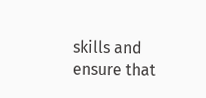skills and ensure that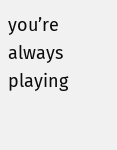you’re always playing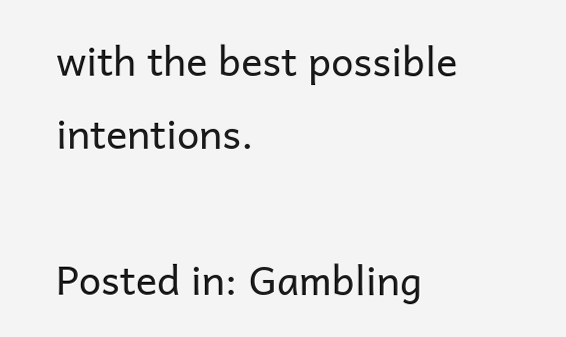with the best possible intentions.

Posted in: Gambling